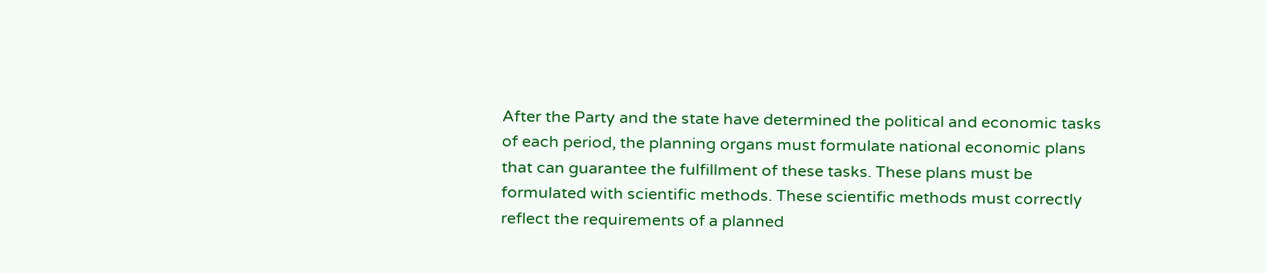After the Party and the state have determined the political and economic tasks of each period, the planning organs must formulate national economic plans that can guarantee the fulfillment of these tasks. These plans must be formulated with scientific methods. These scientific methods must correctly reflect the requirements of a planned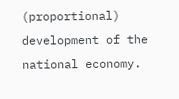(proportional) development of the national economy.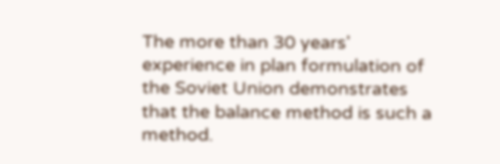The more than 30 years' experience in plan formulation of the Soviet Union demonstrates that the balance method is such a method.